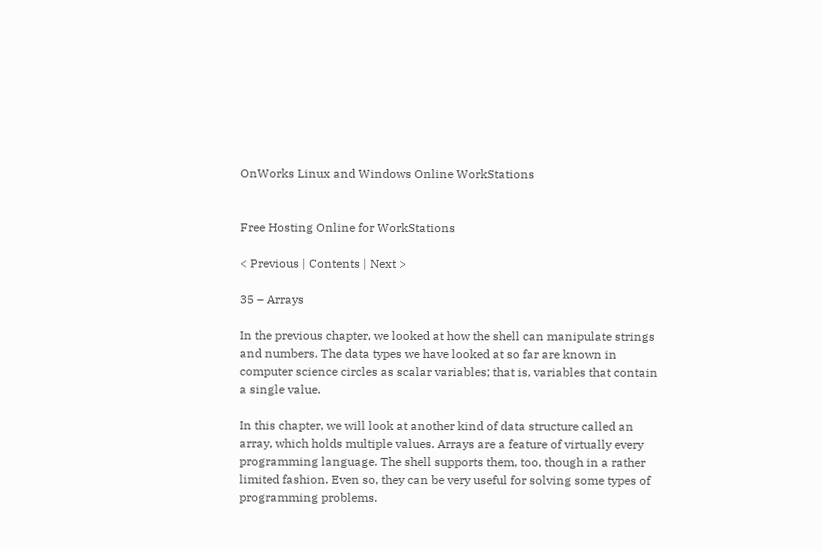OnWorks Linux and Windows Online WorkStations


Free Hosting Online for WorkStations

< Previous | Contents | Next >

35 – Arrays

In the previous chapter, we looked at how the shell can manipulate strings and numbers. The data types we have looked at so far are known in computer science circles as scalar variables; that is, variables that contain a single value.

In this chapter, we will look at another kind of data structure called an array, which holds multiple values. Arrays are a feature of virtually every programming language. The shell supports them, too, though in a rather limited fashion. Even so, they can be very useful for solving some types of programming problems.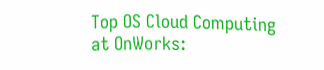Top OS Cloud Computing at OnWorks: